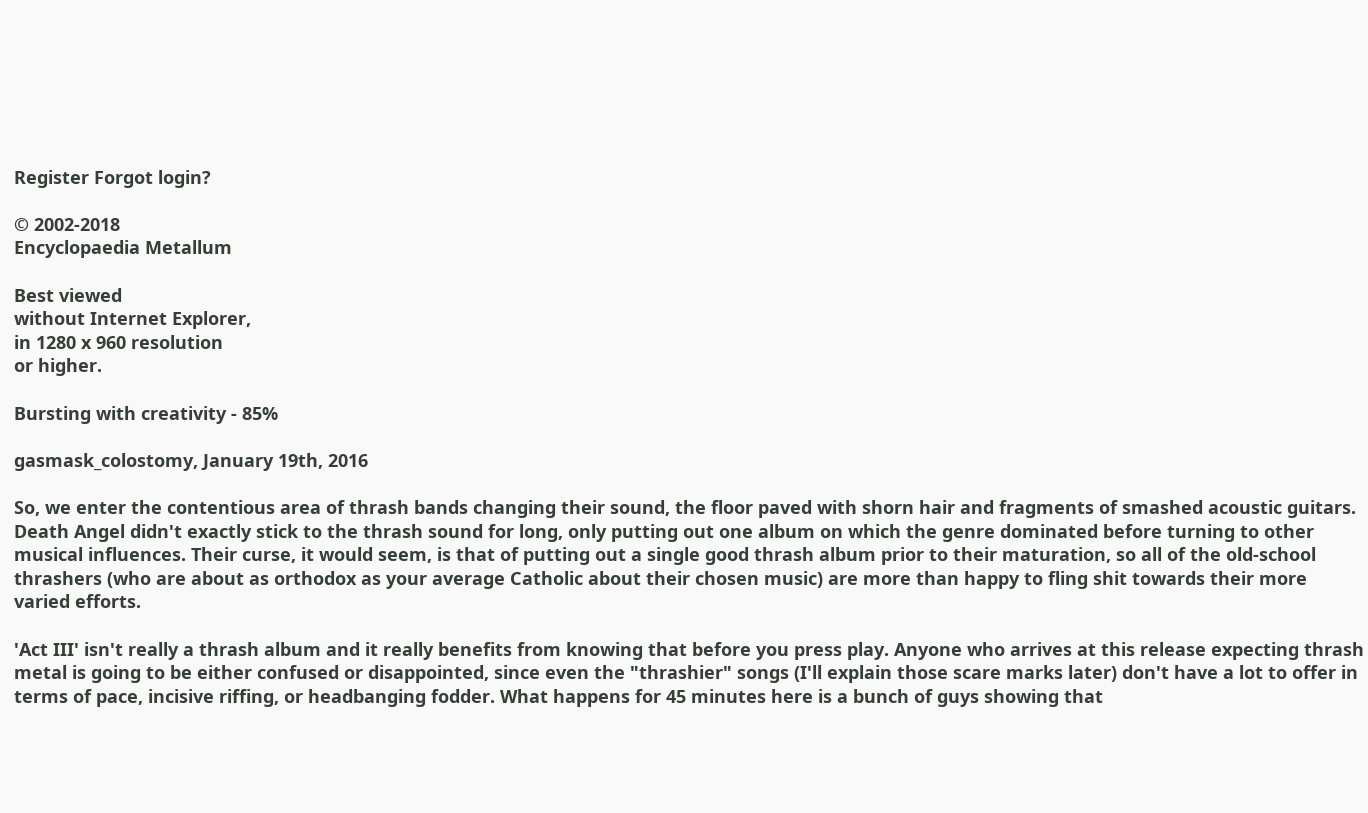Register Forgot login?

© 2002-2018
Encyclopaedia Metallum

Best viewed
without Internet Explorer,
in 1280 x 960 resolution
or higher.

Bursting with creativity - 85%

gasmask_colostomy, January 19th, 2016

So, we enter the contentious area of thrash bands changing their sound, the floor paved with shorn hair and fragments of smashed acoustic guitars. Death Angel didn't exactly stick to the thrash sound for long, only putting out one album on which the genre dominated before turning to other musical influences. Their curse, it would seem, is that of putting out a single good thrash album prior to their maturation, so all of the old-school thrashers (who are about as orthodox as your average Catholic about their chosen music) are more than happy to fling shit towards their more varied efforts.

'Act III' isn't really a thrash album and it really benefits from knowing that before you press play. Anyone who arrives at this release expecting thrash metal is going to be either confused or disappointed, since even the "thrashier" songs (I'll explain those scare marks later) don't have a lot to offer in terms of pace, incisive riffing, or headbanging fodder. What happens for 45 minutes here is a bunch of guys showing that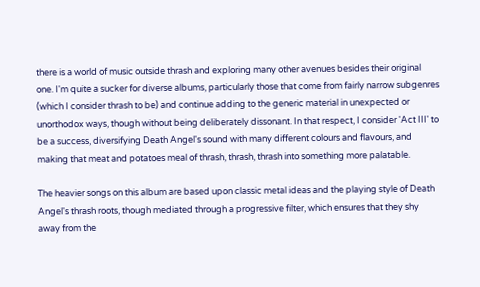there is a world of music outside thrash and exploring many other avenues besides their original one. I'm quite a sucker for diverse albums, particularly those that come from fairly narrow subgenres (which I consider thrash to be) and continue adding to the generic material in unexpected or unorthodox ways, though without being deliberately dissonant. In that respect, I consider 'Act III' to be a success, diversifying Death Angel's sound with many different colours and flavours, and making that meat and potatoes meal of thrash, thrash, thrash into something more palatable.

The heavier songs on this album are based upon classic metal ideas and the playing style of Death Angel's thrash roots, though mediated through a progressive filter, which ensures that they shy away from the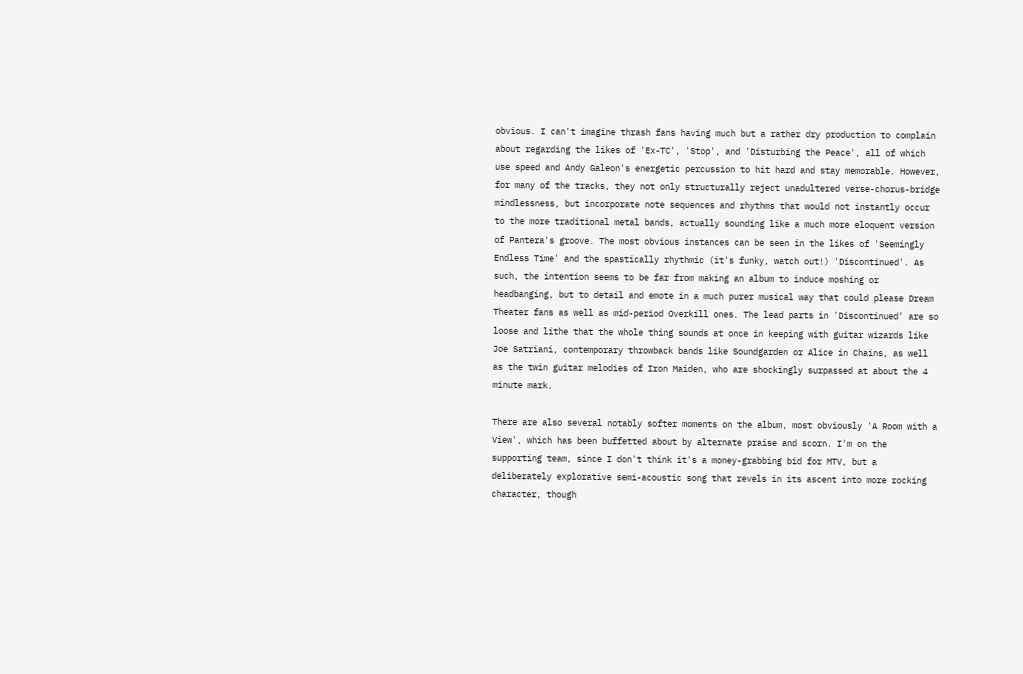obvious. I can't imagine thrash fans having much but a rather dry production to complain about regarding the likes of 'Ex-TC', 'Stop', and 'Disturbing the Peace', all of which use speed and Andy Galeon's energetic percussion to hit hard and stay memorable. However, for many of the tracks, they not only structurally reject unadultered verse-chorus-bridge mindlessness, but incorporate note sequences and rhythms that would not instantly occur to the more traditional metal bands, actually sounding like a much more eloquent version of Pantera's groove. The most obvious instances can be seen in the likes of 'Seemingly Endless Time' and the spastically rhythmic (it's funky, watch out!) 'Discontinued'. As such, the intention seems to be far from making an album to induce moshing or headbanging, but to detail and emote in a much purer musical way that could please Dream Theater fans as well as mid-period Overkill ones. The lead parts in 'Discontinued' are so loose and lithe that the whole thing sounds at once in keeping with guitar wizards like Joe Satriani, contemporary throwback bands like Soundgarden or Alice in Chains, as well as the twin guitar melodies of Iron Maiden, who are shockingly surpassed at about the 4 minute mark.

There are also several notably softer moments on the album, most obviously 'A Room with a View', which has been buffetted about by alternate praise and scorn. I'm on the supporting team, since I don't think it's a money-grabbing bid for MTV, but a deliberately explorative semi-acoustic song that revels in its ascent into more rocking character, though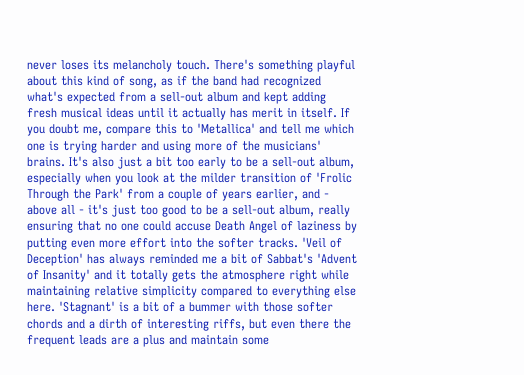never loses its melancholy touch. There's something playful about this kind of song, as if the band had recognized what's expected from a sell-out album and kept adding fresh musical ideas until it actually has merit in itself. If you doubt me, compare this to 'Metallica' and tell me which one is trying harder and using more of the musicians' brains. It's also just a bit too early to be a sell-out album, especially when you look at the milder transition of 'Frolic Through the Park' from a couple of years earlier, and - above all - it's just too good to be a sell-out album, really ensuring that no one could accuse Death Angel of laziness by putting even more effort into the softer tracks. 'Veil of Deception' has always reminded me a bit of Sabbat's 'Advent of Insanity' and it totally gets the atmosphere right while maintaining relative simplicity compared to everything else here. 'Stagnant' is a bit of a bummer with those softer chords and a dirth of interesting riffs, but even there the frequent leads are a plus and maintain some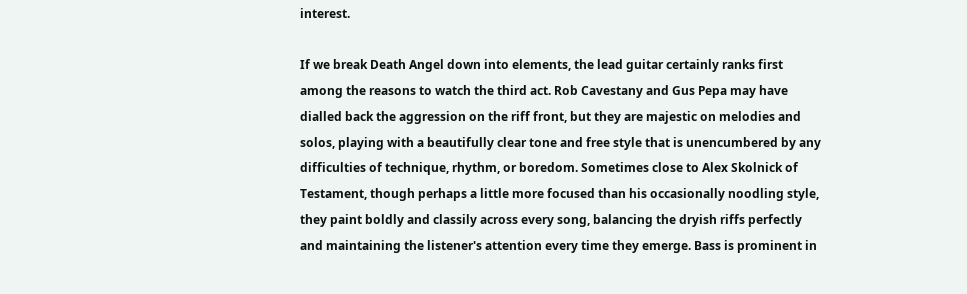interest.

If we break Death Angel down into elements, the lead guitar certainly ranks first among the reasons to watch the third act. Rob Cavestany and Gus Pepa may have dialled back the aggression on the riff front, but they are majestic on melodies and solos, playing with a beautifully clear tone and free style that is unencumbered by any difficulties of technique, rhythm, or boredom. Sometimes close to Alex Skolnick of Testament, though perhaps a little more focused than his occasionally noodling style, they paint boldly and classily across every song, balancing the dryish riffs perfectly and maintaining the listener's attention every time they emerge. Bass is prominent in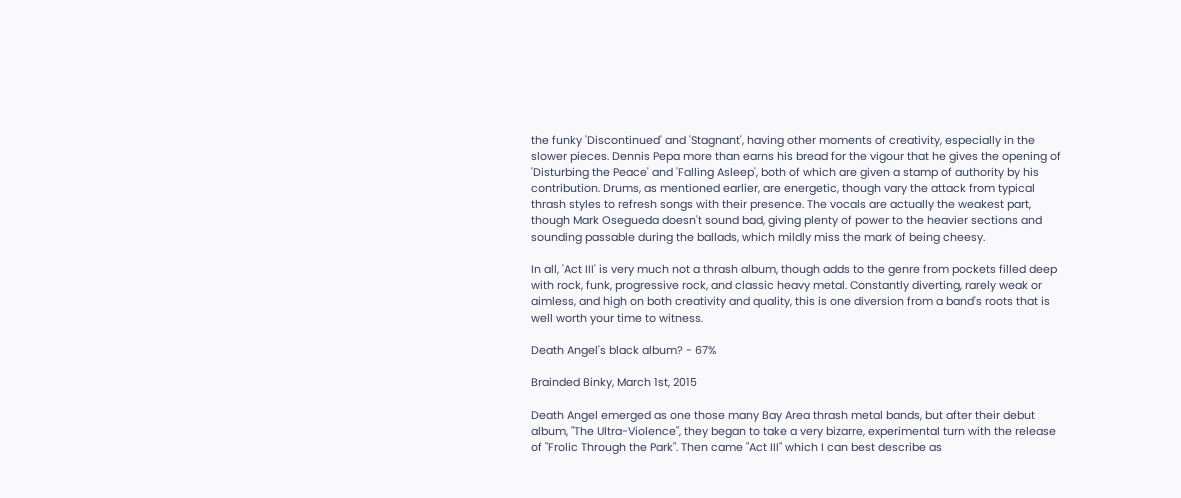the funky 'Discontinued' and 'Stagnant', having other moments of creativity, especially in the slower pieces. Dennis Pepa more than earns his bread for the vigour that he gives the opening of 'Disturbing the Peace' and 'Falling Asleep', both of which are given a stamp of authority by his contribution. Drums, as mentioned earlier, are energetic, though vary the attack from typical thrash styles to refresh songs with their presence. The vocals are actually the weakest part, though Mark Osegueda doesn't sound bad, giving plenty of power to the heavier sections and sounding passable during the ballads, which mildly miss the mark of being cheesy.

In all, 'Act III' is very much not a thrash album, though adds to the genre from pockets filled deep with rock, funk, progressive rock, and classic heavy metal. Constantly diverting, rarely weak or aimless, and high on both creativity and quality, this is one diversion from a band's roots that is well worth your time to witness.

Death Angel's black album? - 67%

Brainded Binky, March 1st, 2015

Death Angel emerged as one those many Bay Area thrash metal bands, but after their debut album, "The Ultra-Violence", they began to take a very bizarre, experimental turn with the release of "Frolic Through the Park". Then came "Act III" which I can best describe as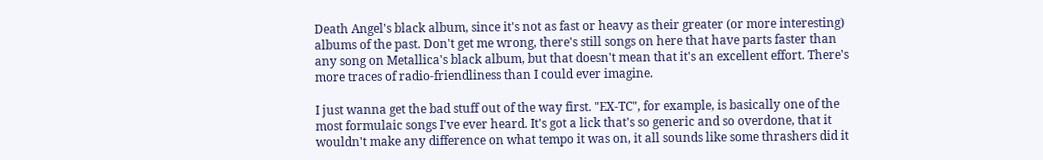Death Angel's black album, since it's not as fast or heavy as their greater (or more interesting) albums of the past. Don't get me wrong, there's still songs on here that have parts faster than any song on Metallica's black album, but that doesn't mean that it's an excellent effort. There's more traces of radio-friendliness than I could ever imagine.

I just wanna get the bad stuff out of the way first. "EX-TC", for example, is basically one of the most formulaic songs I've ever heard. It's got a lick that's so generic and so overdone, that it wouldn't make any difference on what tempo it was on, it all sounds like some thrashers did it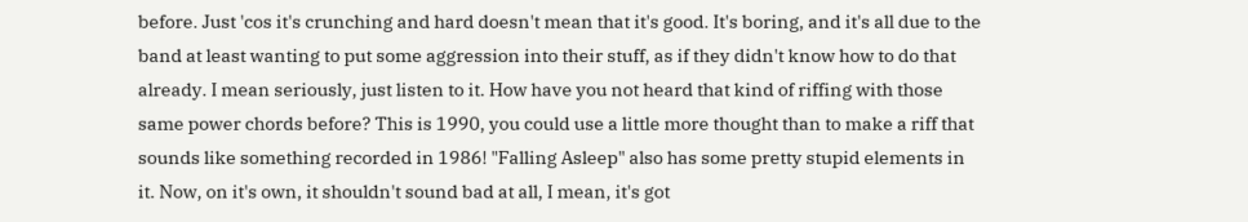before. Just 'cos it's crunching and hard doesn't mean that it's good. It's boring, and it's all due to the band at least wanting to put some aggression into their stuff, as if they didn't know how to do that already. I mean seriously, just listen to it. How have you not heard that kind of riffing with those same power chords before? This is 1990, you could use a little more thought than to make a riff that sounds like something recorded in 1986! "Falling Asleep" also has some pretty stupid elements in it. Now, on it's own, it shouldn't sound bad at all, I mean, it's got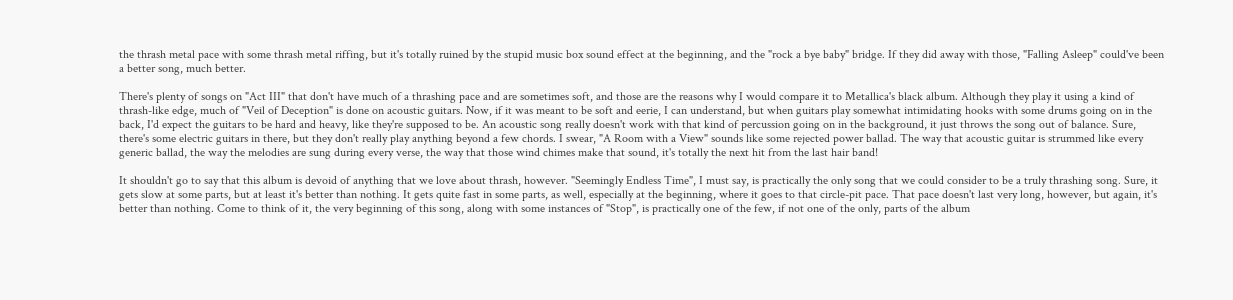the thrash metal pace with some thrash metal riffing, but it's totally ruined by the stupid music box sound effect at the beginning, and the "rock a bye baby" bridge. If they did away with those, "Falling Asleep" could've been a better song, much better.

There's plenty of songs on "Act III" that don't have much of a thrashing pace and are sometimes soft, and those are the reasons why I would compare it to Metallica's black album. Although they play it using a kind of thrash-like edge, much of "Veil of Deception" is done on acoustic guitars. Now, if it was meant to be soft and eerie, I can understand, but when guitars play somewhat intimidating hooks with some drums going on in the back, I'd expect the guitars to be hard and heavy, like they're supposed to be. An acoustic song really doesn't work with that kind of percussion going on in the background, it just throws the song out of balance. Sure, there's some electric guitars in there, but they don't really play anything beyond a few chords. I swear, "A Room with a View" sounds like some rejected power ballad. The way that acoustic guitar is strummed like every generic ballad, the way the melodies are sung during every verse, the way that those wind chimes make that sound, it's totally the next hit from the last hair band!

It shouldn't go to say that this album is devoid of anything that we love about thrash, however. "Seemingly Endless Time", I must say, is practically the only song that we could consider to be a truly thrashing song. Sure, it gets slow at some parts, but at least it's better than nothing. It gets quite fast in some parts, as well, especially at the beginning, where it goes to that circle-pit pace. That pace doesn't last very long, however, but again, it's better than nothing. Come to think of it, the very beginning of this song, along with some instances of "Stop", is practically one of the few, if not one of the only, parts of the album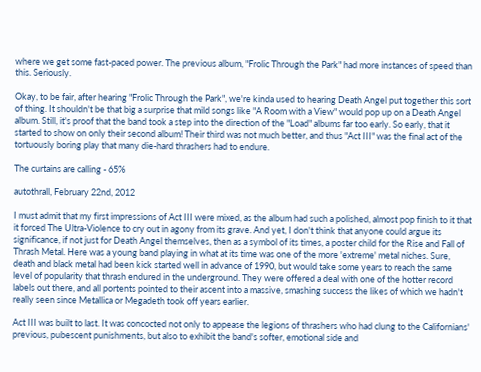where we get some fast-paced power. The previous album, "Frolic Through the Park" had more instances of speed than this. Seriously.

Okay, to be fair, after hearing "Frolic Through the Park", we're kinda used to hearing Death Angel put together this sort of thing. It shouldn't be that big a surprise that mild songs like "A Room with a View" would pop up on a Death Angel album. Still, it's proof that the band took a step into the direction of the "Load" albums far too early. So early, that it started to show on only their second album! Their third was not much better, and thus "Act III" was the final act of the tortuously boring play that many die-hard thrashers had to endure.

The curtains are calling - 65%

autothrall, February 22nd, 2012

I must admit that my first impressions of Act III were mixed, as the album had such a polished, almost pop finish to it that it forced The Ultra-Violence to cry out in agony from its grave. And yet, I don't think that anyone could argue its significance, if not just for Death Angel themselves, then as a symbol of its times, a poster child for the Rise and Fall of Thrash Metal. Here was a young band playing in what at its time was one of the more 'extreme' metal niches. Sure, death and black metal had been kick started well in advance of 1990, but would take some years to reach the same level of popularity that thrash endured in the underground. They were offered a deal with one of the hotter record labels out there, and all portents pointed to their ascent into a massive, smashing success the likes of which we hadn't really seen since Metallica or Megadeth took off years earlier.

Act III was built to last. It was concocted not only to appease the legions of thrashers who had clung to the Californians' previous, pubescent punishments, but also to exhibit the band's softer, emotional side and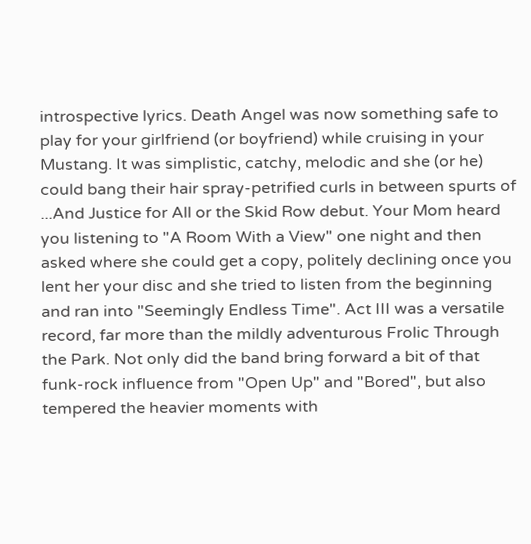introspective lyrics. Death Angel was now something safe to play for your girlfriend (or boyfriend) while cruising in your Mustang. It was simplistic, catchy, melodic and she (or he) could bang their hair spray-petrified curls in between spurts of ...And Justice for All or the Skid Row debut. Your Mom heard you listening to "A Room With a View" one night and then asked where she could get a copy, politely declining once you lent her your disc and she tried to listen from the beginning and ran into "Seemingly Endless Time". Act III was a versatile record, far more than the mildly adventurous Frolic Through the Park. Not only did the band bring forward a bit of that funk-rock influence from "Open Up" and "Bored", but also tempered the heavier moments with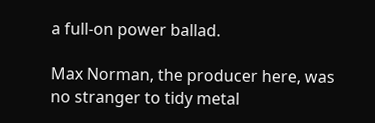a full-on power ballad.

Max Norman, the producer here, was no stranger to tidy metal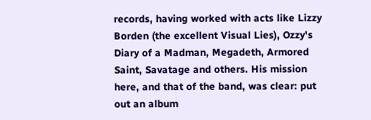records, having worked with acts like Lizzy Borden (the excellent Visual Lies), Ozzy's Diary of a Madman, Megadeth, Armored Saint, Savatage and others. His mission here, and that of the band, was clear: put out an album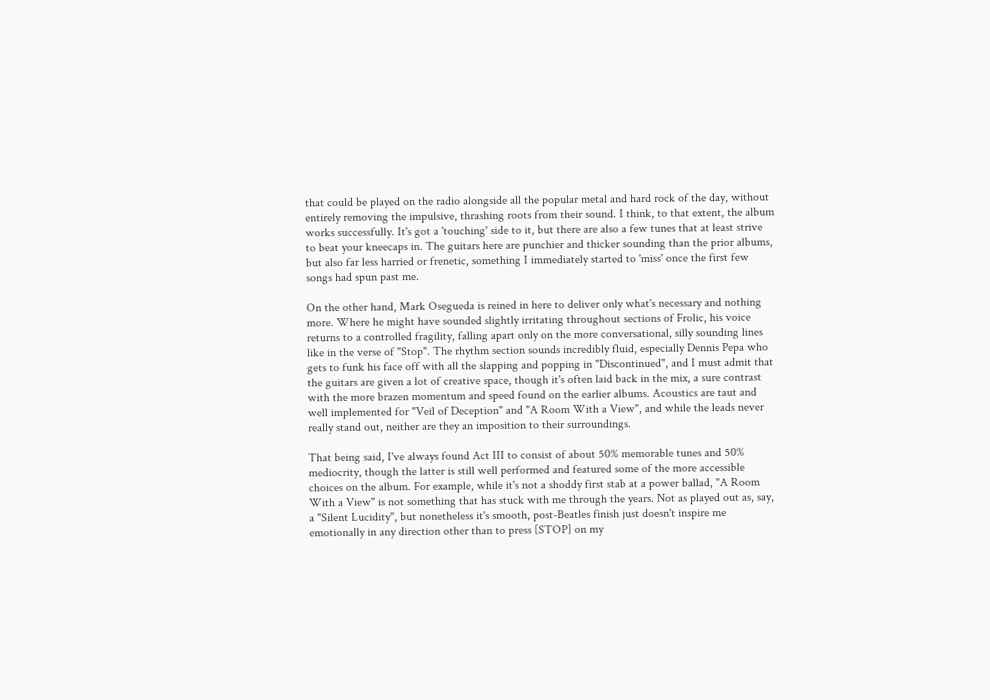that could be played on the radio alongside all the popular metal and hard rock of the day, without entirely removing the impulsive, thrashing roots from their sound. I think, to that extent, the album works successfully. It's got a 'touching' side to it, but there are also a few tunes that at least strive to beat your kneecaps in. The guitars here are punchier and thicker sounding than the prior albums, but also far less harried or frenetic, something I immediately started to 'miss' once the first few songs had spun past me.

On the other hand, Mark Osegueda is reined in here to deliver only what's necessary and nothing more. Where he might have sounded slightly irritating throughout sections of Frolic, his voice returns to a controlled fragility, falling apart only on the more conversational, silly sounding lines like in the verse of "Stop". The rhythm section sounds incredibly fluid, especially Dennis Pepa who gets to funk his face off with all the slapping and popping in "Discontinued", and I must admit that the guitars are given a lot of creative space, though it's often laid back in the mix, a sure contrast with the more brazen momentum and speed found on the earlier albums. Acoustics are taut and well implemented for "Veil of Deception" and "A Room With a View", and while the leads never really stand out, neither are they an imposition to their surroundings.

That being said, I've always found Act III to consist of about 50% memorable tunes and 50% mediocrity, though the latter is still well performed and featured some of the more accessible choices on the album. For example, while it's not a shoddy first stab at a power ballad, "A Room With a View" is not something that has stuck with me through the years. Not as played out as, say, a "Silent Lucidity", but nonetheless it's smooth, post-Beatles finish just doesn't inspire me emotionally in any direction other than to press [STOP] on my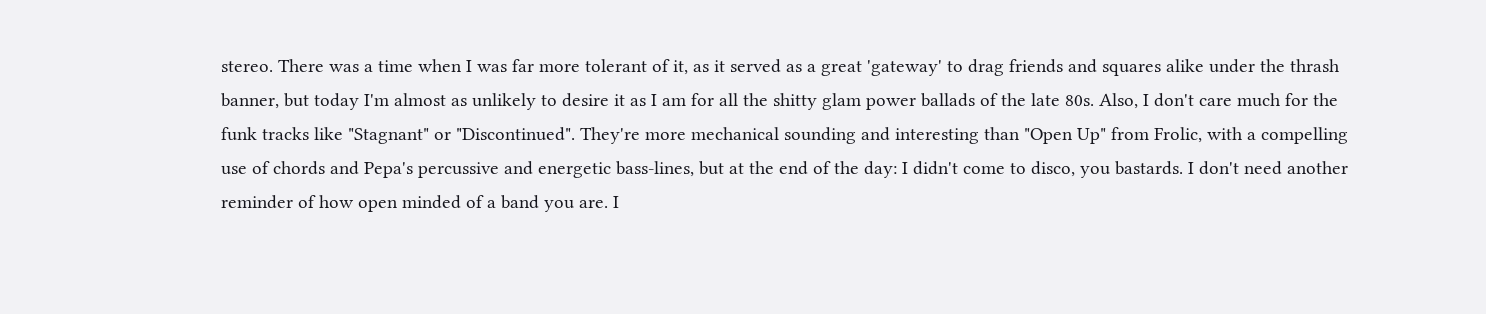stereo. There was a time when I was far more tolerant of it, as it served as a great 'gateway' to drag friends and squares alike under the thrash banner, but today I'm almost as unlikely to desire it as I am for all the shitty glam power ballads of the late 80s. Also, I don't care much for the funk tracks like "Stagnant" or "Discontinued". They're more mechanical sounding and interesting than "Open Up" from Frolic, with a compelling use of chords and Pepa's percussive and energetic bass-lines, but at the end of the day: I didn't come to disco, you bastards. I don't need another reminder of how open minded of a band you are. I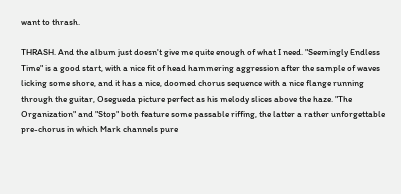want to thrash.

THRASH. And the album just doesn't give me quite enough of what I need. "Seemingly Endless Time" is a good start, with a nice fit of head hammering aggression after the sample of waves licking some shore, and it has a nice, doomed chorus sequence with a nice flange running through the guitar, Osegueda picture perfect as his melody slices above the haze. "The Organization" and "Stop" both feature some passable riffing, the latter a rather unforgettable pre-chorus in which Mark channels pure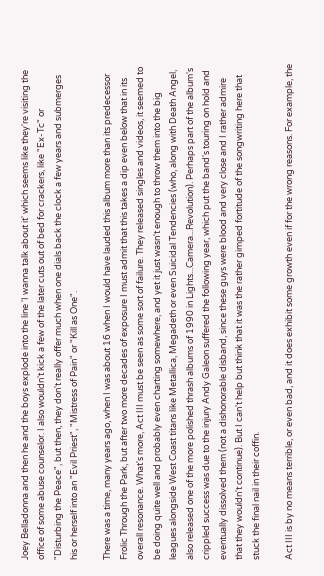Joey Belladonna and then he and the boys explode into the line 'I wanna talk about it' which seems like they're visiting the office of some abuse counselor. I also wouldn't kick a few of the later cuts out of bed for crackers, like "Ex-Tc" or "Disturbing the Peace", but then, they don't really offer much when one dials back the clock a few years and submerges his or herself into an "Evil Priest", "Mistress of Pain" or "Kill as One".

There was a time, many years ago, when I was about 16 when I would have lauded this album more than its predecessor Frolic Through the Park, but after two more decades of exposure I must admit that this takes a dip even below that in its overall resonance. What's more, Act III must be seen as some sort of failure. They released singles and videos, it seemed to be doing quite well and probably even charting somewhere, and yet it just wasn't enough to throw them into the big leagues alongside West Coast titans like Metallica, Megadeth or even Suicidal Tendencies (who, along with Death Angel, also released one of the more polished thrash albums of 1990 in Lights...Camera...Revolution). Perhaps part of the album's crippled success was due to the injury Andy Galeon suffered the following year, which put the band's touring on hold and eventually dissolved them (not a dishonorable disband, since these guys were blood and very close and I rather admire that they wouldn't continue). But I can't help but think that it was the rather gimped fortitude of the songwriting here that stuck the final nail in their coffin.

Act III is by no means terrible, or even bad, and it does exhibit some growth even if for the wrong reasons. For example, the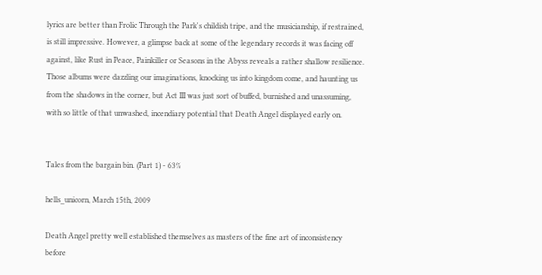lyrics are better than Frolic Through the Park's childish tripe, and the musicianship, if restrained, is still impressive. However, a glimpse back at some of the legendary records it was facing off against, like Rust in Peace, Painkiller or Seasons in the Abyss reveals a rather shallow resilience. Those albums were dazzling our imaginations, knocking us into kingdom come, and haunting us from the shadows in the corner, but Act III was just sort of buffed, burnished and unassuming, with so little of that unwashed, incendiary potential that Death Angel displayed early on.


Tales from the bargain bin. (Part 1) - 63%

hells_unicorn, March 15th, 2009

Death Angel pretty well established themselves as masters of the fine art of inconsistency before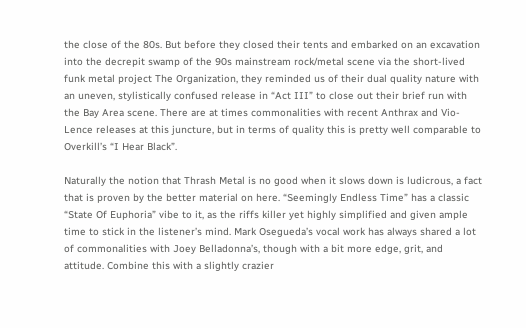the close of the 80s. But before they closed their tents and embarked on an excavation into the decrepit swamp of the 90s mainstream rock/metal scene via the short-lived funk metal project The Organization, they reminded us of their dual quality nature with an uneven, stylistically confused release in “Act III” to close out their brief run with the Bay Area scene. There are at times commonalities with recent Anthrax and Vio-Lence releases at this juncture, but in terms of quality this is pretty well comparable to Overkill’s “I Hear Black”.

Naturally the notion that Thrash Metal is no good when it slows down is ludicrous, a fact that is proven by the better material on here. “Seemingly Endless Time” has a classic “State Of Euphoria” vibe to it, as the riffs killer yet highly simplified and given ample time to stick in the listener’s mind. Mark Osegueda’s vocal work has always shared a lot of commonalities with Joey Belladonna’s, though with a bit more edge, grit, and attitude. Combine this with a slightly crazier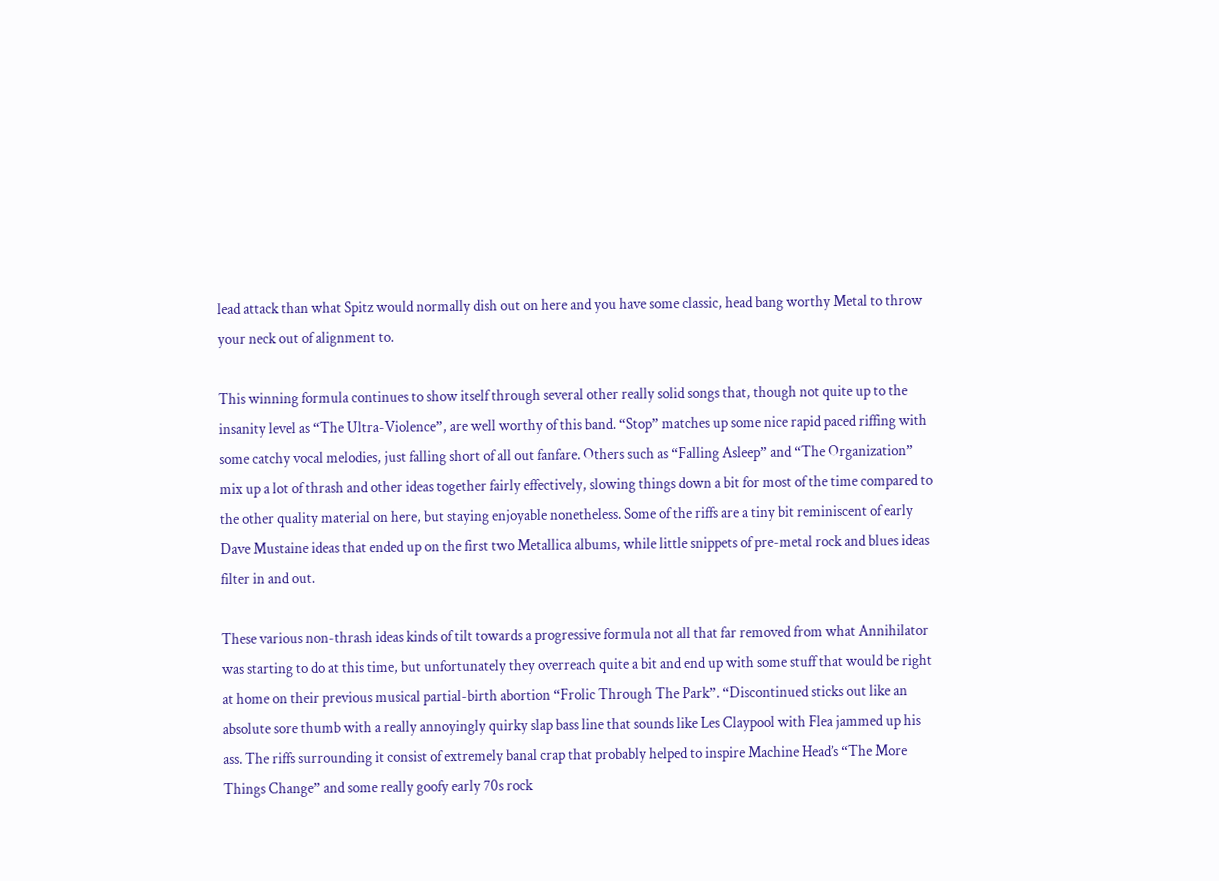lead attack than what Spitz would normally dish out on here and you have some classic, head bang worthy Metal to throw your neck out of alignment to.

This winning formula continues to show itself through several other really solid songs that, though not quite up to the insanity level as “The Ultra-Violence”, are well worthy of this band. “Stop” matches up some nice rapid paced riffing with some catchy vocal melodies, just falling short of all out fanfare. Others such as “Falling Asleep” and “The Organization” mix up a lot of thrash and other ideas together fairly effectively, slowing things down a bit for most of the time compared to the other quality material on here, but staying enjoyable nonetheless. Some of the riffs are a tiny bit reminiscent of early Dave Mustaine ideas that ended up on the first two Metallica albums, while little snippets of pre-metal rock and blues ideas filter in and out.

These various non-thrash ideas kinds of tilt towards a progressive formula not all that far removed from what Annihilator was starting to do at this time, but unfortunately they overreach quite a bit and end up with some stuff that would be right at home on their previous musical partial-birth abortion “Frolic Through The Park”. “Discontinued sticks out like an absolute sore thumb with a really annoyingly quirky slap bass line that sounds like Les Claypool with Flea jammed up his ass. The riffs surrounding it consist of extremely banal crap that probably helped to inspire Machine Head’s “The More Things Change” and some really goofy early 70s rock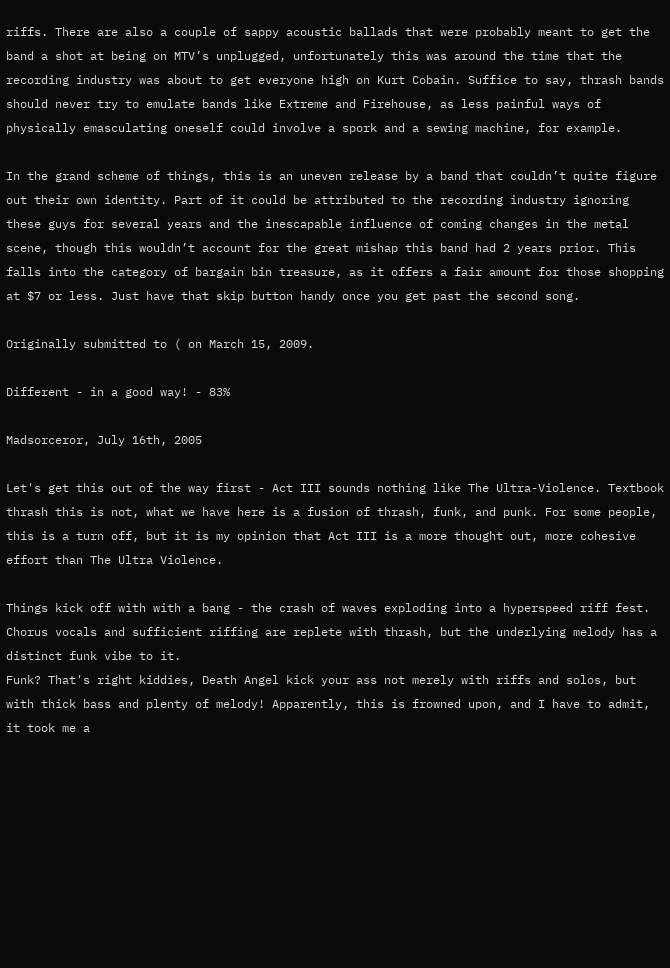riffs. There are also a couple of sappy acoustic ballads that were probably meant to get the band a shot at being on MTV’s unplugged, unfortunately this was around the time that the recording industry was about to get everyone high on Kurt Cobain. Suffice to say, thrash bands should never try to emulate bands like Extreme and Firehouse, as less painful ways of physically emasculating oneself could involve a spork and a sewing machine, for example.

In the grand scheme of things, this is an uneven release by a band that couldn’t quite figure out their own identity. Part of it could be attributed to the recording industry ignoring these guys for several years and the inescapable influence of coming changes in the metal scene, though this wouldn’t account for the great mishap this band had 2 years prior. This falls into the category of bargain bin treasure, as it offers a fair amount for those shopping at $7 or less. Just have that skip button handy once you get past the second song.

Originally submitted to ( on March 15, 2009.

Different - in a good way! - 83%

Madsorceror, July 16th, 2005

Let's get this out of the way first - Act III sounds nothing like The Ultra-Violence. Textbook thrash this is not, what we have here is a fusion of thrash, funk, and punk. For some people, this is a turn off, but it is my opinion that Act III is a more thought out, more cohesive effort than The Ultra Violence.

Things kick off with with a bang - the crash of waves exploding into a hyperspeed riff fest. Chorus vocals and sufficient riffing are replete with thrash, but the underlying melody has a distinct funk vibe to it.
Funk? That's right kiddies, Death Angel kick your ass not merely with riffs and solos, but with thick bass and plenty of melody! Apparently, this is frowned upon, and I have to admit, it took me a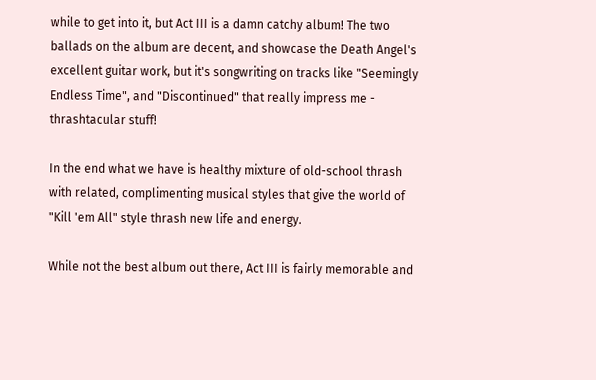while to get into it, but Act III is a damn catchy album! The two ballads on the album are decent, and showcase the Death Angel's excellent guitar work, but it's songwriting on tracks like "Seemingly Endless Time", and "Discontinued" that really impress me - thrashtacular stuff!

In the end what we have is healthy mixture of old-school thrash with related, complimenting musical styles that give the world of "Kill 'em All" style thrash new life and energy.

While not the best album out there, Act III is fairly memorable and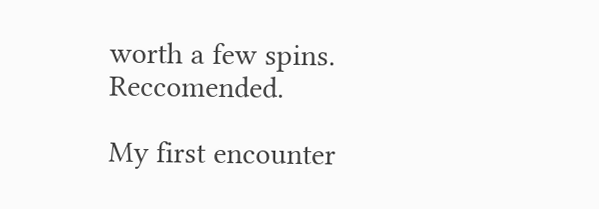worth a few spins. Reccomended.

My first encounter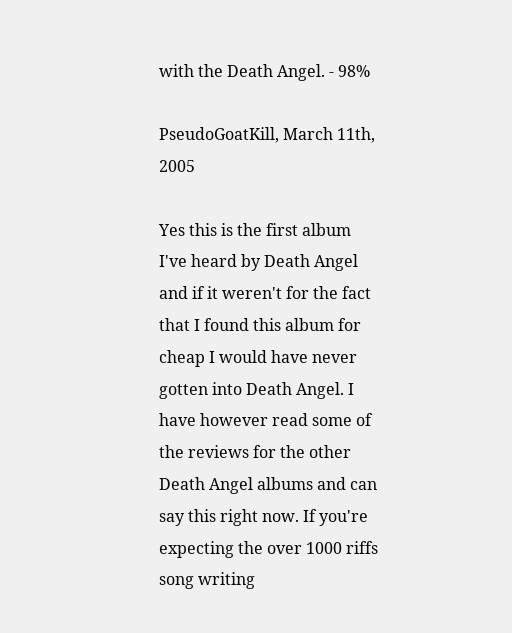with the Death Angel. - 98%

PseudoGoatKill, March 11th, 2005

Yes this is the first album I've heard by Death Angel and if it weren't for the fact that I found this album for cheap I would have never gotten into Death Angel. I have however read some of the reviews for the other Death Angel albums and can say this right now. If you're expecting the over 1000 riffs song writing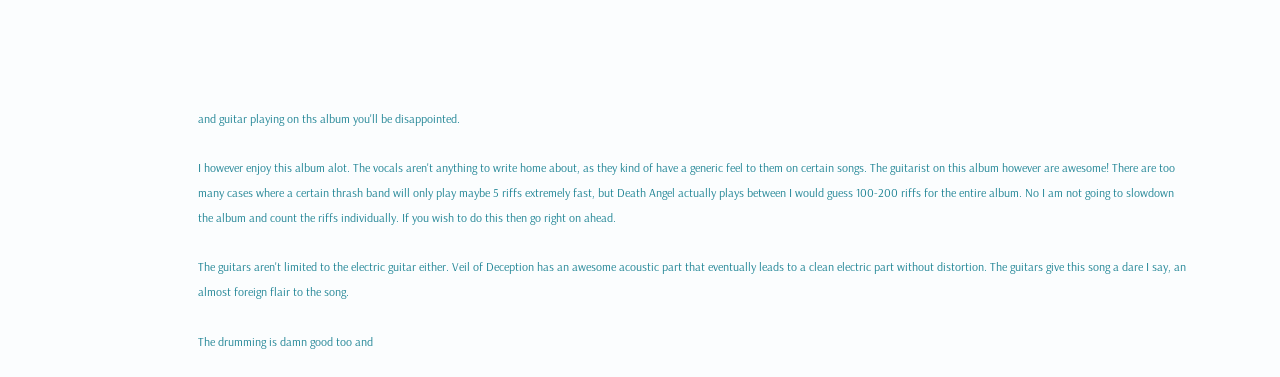and guitar playing on ths album you'll be disappointed.

I however enjoy this album alot. The vocals aren't anything to write home about, as they kind of have a generic feel to them on certain songs. The guitarist on this album however are awesome! There are too many cases where a certain thrash band will only play maybe 5 riffs extremely fast, but Death Angel actually plays between I would guess 100-200 riffs for the entire album. No I am not going to slowdown the album and count the riffs individually. If you wish to do this then go right on ahead.

The guitars aren't limited to the electric guitar either. Veil of Deception has an awesome acoustic part that eventually leads to a clean electric part without distortion. The guitars give this song a dare I say, an almost foreign flair to the song.

The drumming is damn good too and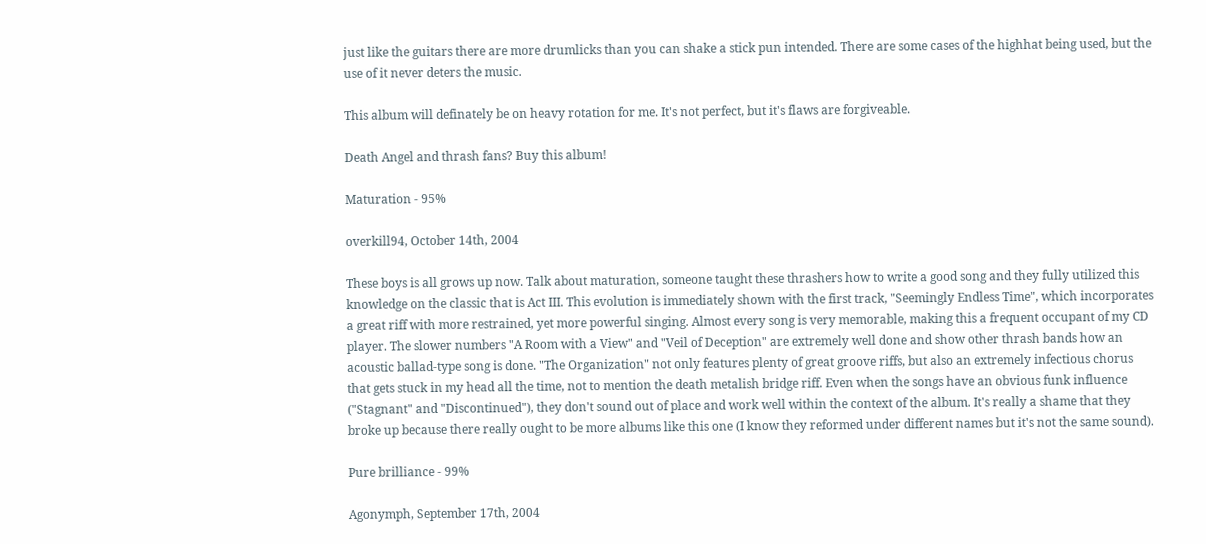just like the guitars there are more drumlicks than you can shake a stick pun intended. There are some cases of the highhat being used, but the use of it never deters the music.

This album will definately be on heavy rotation for me. It's not perfect, but it's flaws are forgiveable.

Death Angel and thrash fans? Buy this album!

Maturation - 95%

overkill94, October 14th, 2004

These boys is all grows up now. Talk about maturation, someone taught these thrashers how to write a good song and they fully utilized this knowledge on the classic that is Act III. This evolution is immediately shown with the first track, "Seemingly Endless Time", which incorporates a great riff with more restrained, yet more powerful singing. Almost every song is very memorable, making this a frequent occupant of my CD player. The slower numbers "A Room with a View" and "Veil of Deception" are extremely well done and show other thrash bands how an acoustic ballad-type song is done. "The Organization" not only features plenty of great groove riffs, but also an extremely infectious chorus that gets stuck in my head all the time, not to mention the death metalish bridge riff. Even when the songs have an obvious funk influence ("Stagnant" and "Discontinued"), they don't sound out of place and work well within the context of the album. It's really a shame that they broke up because there really ought to be more albums like this one (I know they reformed under different names but it's not the same sound).

Pure brilliance - 99%

Agonymph, September 17th, 2004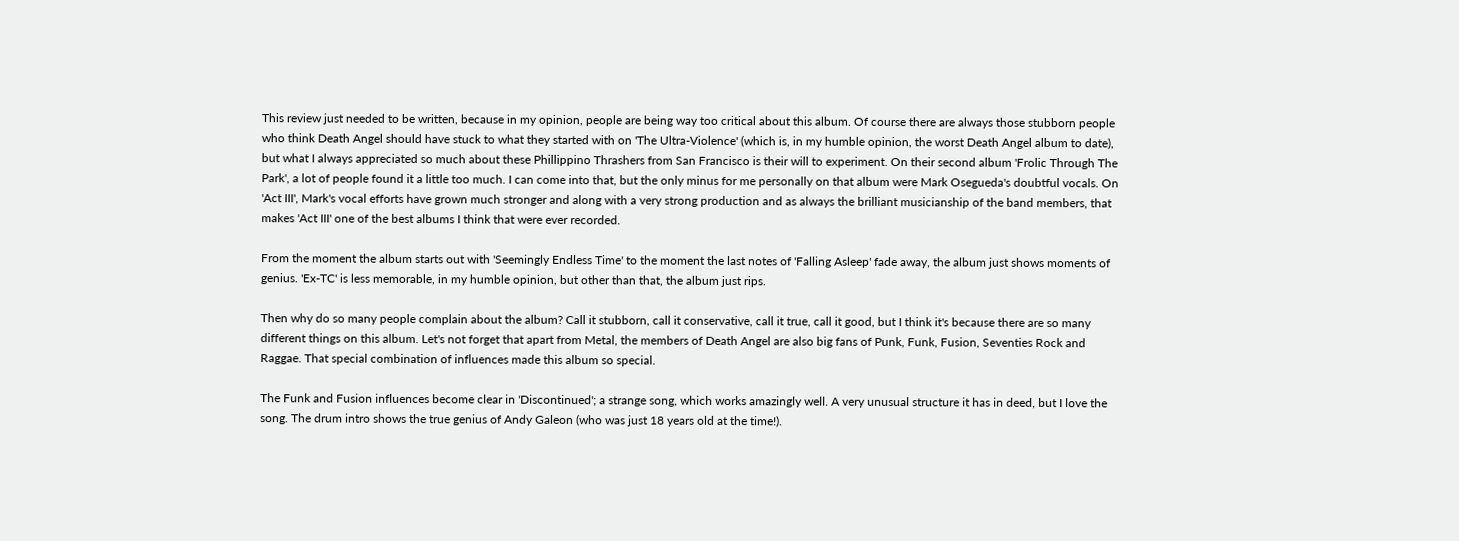This review just needed to be written, because in my opinion, people are being way too critical about this album. Of course there are always those stubborn people who think Death Angel should have stuck to what they started with on 'The Ultra-Violence' (which is, in my humble opinion, the worst Death Angel album to date), but what I always appreciated so much about these Phillippino Thrashers from San Francisco is their will to experiment. On their second album 'Frolic Through The Park', a lot of people found it a little too much. I can come into that, but the only minus for me personally on that album were Mark Osegueda's doubtful vocals. On 'Act III', Mark's vocal efforts have grown much stronger and along with a very strong production and as always the brilliant musicianship of the band members, that makes 'Act III' one of the best albums I think that were ever recorded.

From the moment the album starts out with 'Seemingly Endless Time' to the moment the last notes of 'Falling Asleep' fade away, the album just shows moments of genius. 'Ex-TC' is less memorable, in my humble opinion, but other than that, the album just rips.

Then why do so many people complain about the album? Call it stubborn, call it conservative, call it true, call it good, but I think it's because there are so many different things on this album. Let's not forget that apart from Metal, the members of Death Angel are also big fans of Punk, Funk, Fusion, Seventies Rock and Raggae. That special combination of influences made this album so special.

The Funk and Fusion influences become clear in 'Discontinued'; a strange song, which works amazingly well. A very unusual structure it has in deed, but I love the song. The drum intro shows the true genius of Andy Galeon (who was just 18 years old at the time!).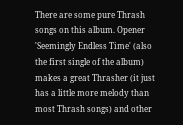There are some pure Thrash songs on this album. Opener 'Seemingly Endless Time' (also the first single of the album) makes a great Thrasher (it just has a little more melody than most Thrash songs) and other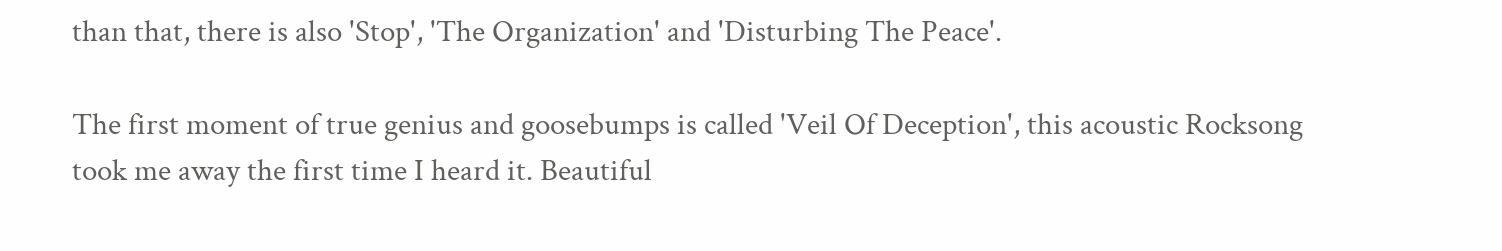than that, there is also 'Stop', 'The Organization' and 'Disturbing The Peace'.

The first moment of true genius and goosebumps is called 'Veil Of Deception', this acoustic Rocksong took me away the first time I heard it. Beautiful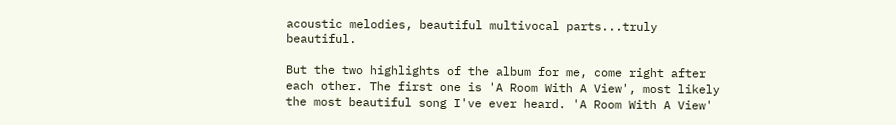acoustic melodies, beautiful multivocal parts...truly beautiful.

But the two highlights of the album for me, come right after each other. The first one is 'A Room With A View', most likely the most beautiful song I've ever heard. 'A Room With A View'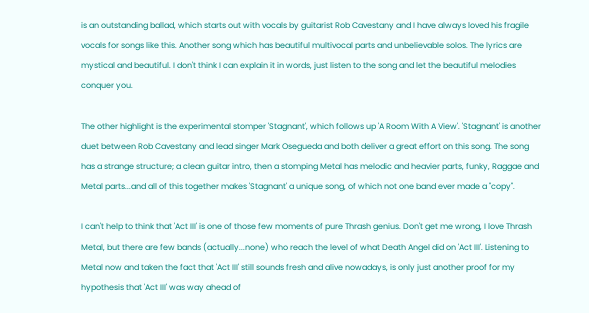is an outstanding ballad, which starts out with vocals by guitarist Rob Cavestany and I have always loved his fragile vocals for songs like this. Another song which has beautiful multivocal parts and unbelievable solos. The lyrics are mystical and beautiful. I don't think I can explain it in words, just listen to the song and let the beautiful melodies conquer you.

The other highlight is the experimental stomper 'Stagnant', which follows up 'A Room With A View'. 'Stagnant' is another duet between Rob Cavestany and lead singer Mark Osegueda and both deliver a great effort on this song. The song has a strange structure; a clean guitar intro, then a stomping Metal has melodic and heavier parts, funky, Raggae and Metal parts...and all of this together makes 'Stagnant' a unique song, of which not one band ever made a "copy".

I can't help to think that 'Act III' is one of those few moments of pure Thrash genius. Don't get me wrong, I love Thrash Metal, but there are few bands (actually...none) who reach the level of what Death Angel did on 'Act III'. Listening to Metal now and taken the fact that 'Act III' still sounds fresh and alive nowadays, is only just another proof for my hypothesis that 'Act III' was way ahead of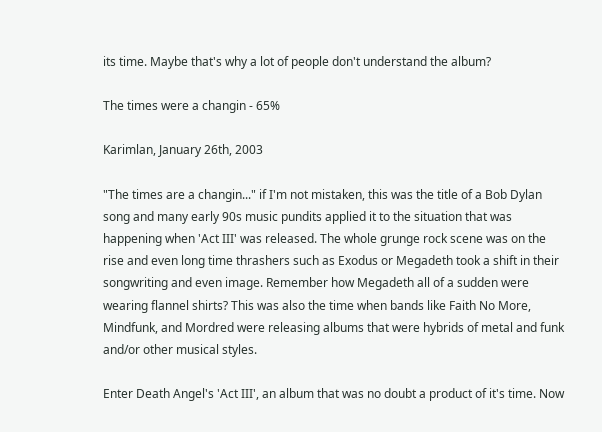its time. Maybe that's why a lot of people don't understand the album?

The times were a changin - 65%

Karimlan, January 26th, 2003

"The times are a changin..." if I'm not mistaken, this was the title of a Bob Dylan song and many early 90s music pundits applied it to the situation that was happening when 'Act III' was released. The whole grunge rock scene was on the rise and even long time thrashers such as Exodus or Megadeth took a shift in their songwriting and even image. Remember how Megadeth all of a sudden were wearing flannel shirts? This was also the time when bands like Faith No More, Mindfunk, and Mordred were releasing albums that were hybrids of metal and funk and/or other musical styles.

Enter Death Angel's 'Act III', an album that was no doubt a product of it's time. Now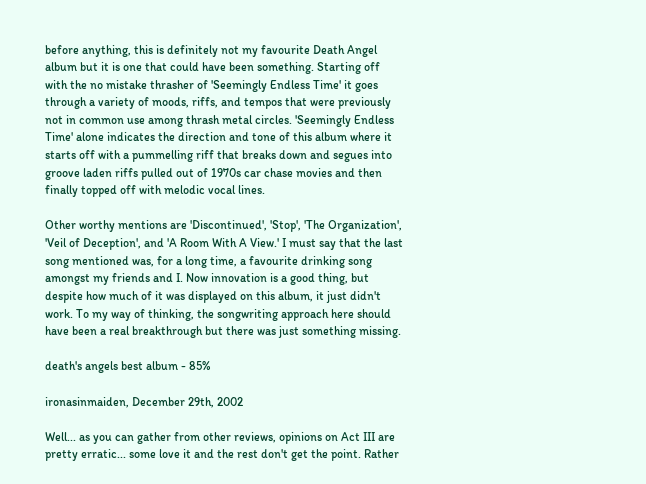before anything, this is definitely not my favourite Death Angel album but it is one that could have been something. Starting off with the no mistake thrasher of 'Seemingly Endless Time' it goes through a variety of moods, riffs, and tempos that were previously not in common use among thrash metal circles. 'Seemingly Endless Time' alone indicates the direction and tone of this album where it starts off with a pummelling riff that breaks down and segues into groove laden riffs pulled out of 1970s car chase movies and then finally topped off with melodic vocal lines.

Other worthy mentions are 'Discontinued', 'Stop', 'The Organization', 'Veil of Deception', and 'A Room With A View.' I must say that the last song mentioned was, for a long time, a favourite drinking song amongst my friends and I. Now innovation is a good thing, but despite how much of it was displayed on this album, it just didn't work. To my way of thinking, the songwriting approach here should have been a real breakthrough but there was just something missing.

death's angels best album - 85%

ironasinmaiden, December 29th, 2002

Well... as you can gather from other reviews, opinions on Act III are pretty erratic... some love it and the rest don't get the point. Rather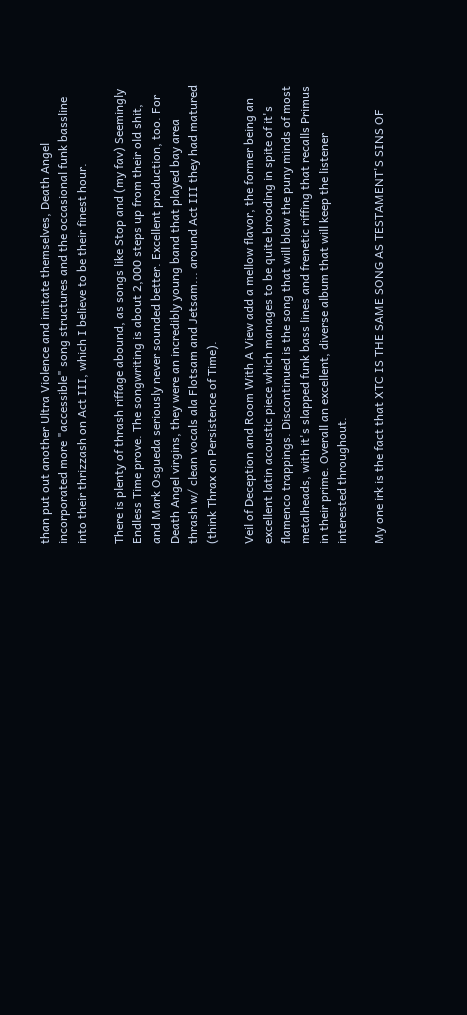than put out another Ultra Violence and imitate themselves, Death Angel incorporated more "accessible" song structures and the occasional funk bassline into their thrizzash on Act III, which I believe to be their finest hour.

There is plenty of thrash riffage abound, as songs like Stop and (my fav) Seemingly Endless Time prove. The songwriting is about 2,000 steps up from their old shit, and Mark Osgueda seriously never sounded better. Excellent production, too. For Death Angel virgins, they were an incredibly young band that played bay area thrash w/ clean vocals ala Flotsam and Jetsam... around Act III they had matured (think Thrax on Persistence of Time).

Veil of Deception and Room With A View add a mellow flavor, the former being an excellent latin acoustic piece which manages to be quite brooding in spite of it's flamenco trappings. Discontinued is the song that will blow the puny minds of most metalheads, with it's slapped funk bass lines and frenetic riffing that recalls Primus in their prime. Overall an excellent, diverse album that will keep the listener interested throughout.

My one irk is the fact that XTC IS THE SAME SONG AS TESTAMENT'S SINS OF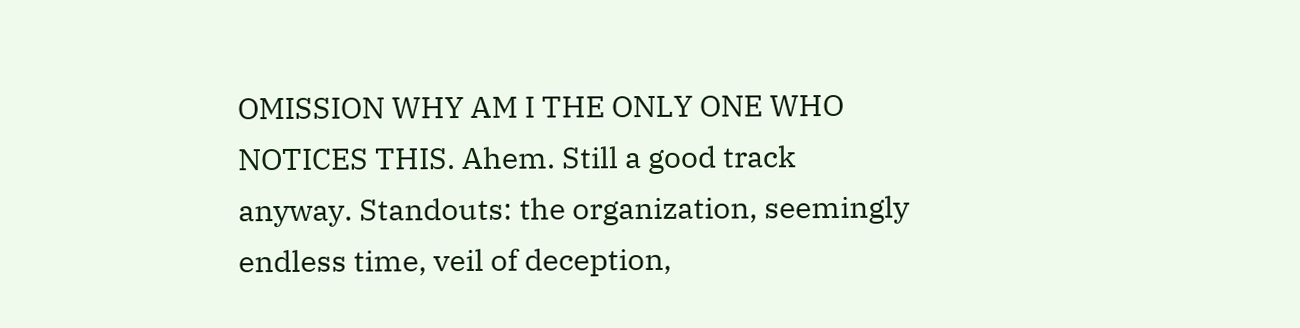OMISSION WHY AM I THE ONLY ONE WHO NOTICES THIS. Ahem. Still a good track anyway. Standouts: the organization, seemingly endless time, veil of deception,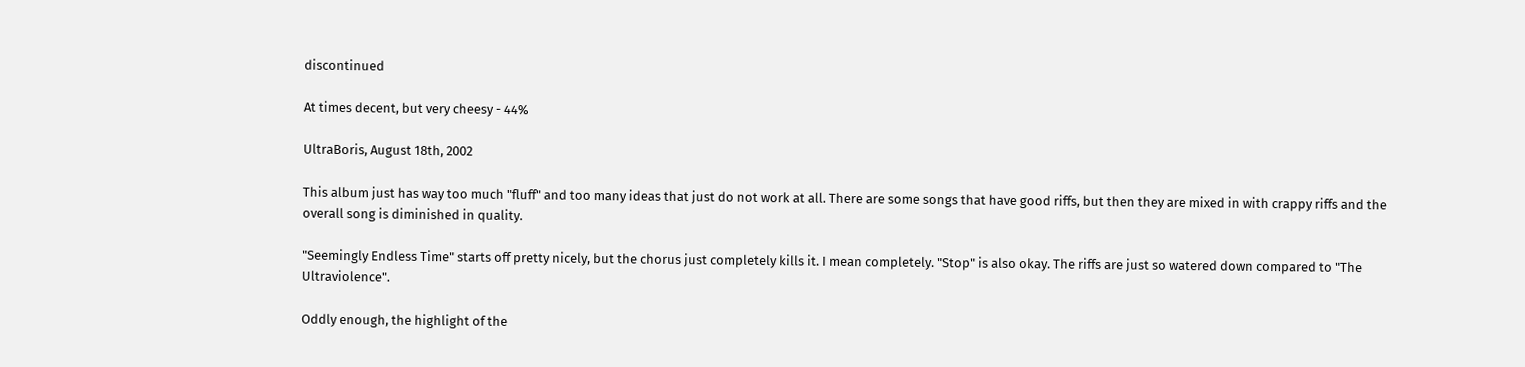discontinued

At times decent, but very cheesy - 44%

UltraBoris, August 18th, 2002

This album just has way too much "fluff" and too many ideas that just do not work at all. There are some songs that have good riffs, but then they are mixed in with crappy riffs and the overall song is diminished in quality.

"Seemingly Endless Time" starts off pretty nicely, but the chorus just completely kills it. I mean completely. "Stop" is also okay. The riffs are just so watered down compared to "The Ultraviolence".

Oddly enough, the highlight of the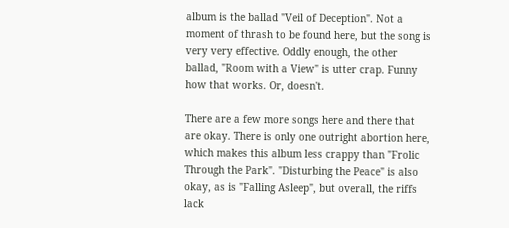album is the ballad "Veil of Deception". Not a moment of thrash to be found here, but the song is very very effective. Oddly enough, the other ballad, "Room with a View" is utter crap. Funny how that works. Or, doesn't.

There are a few more songs here and there that are okay. There is only one outright abortion here, which makes this album less crappy than "Frolic Through the Park". "Disturbing the Peace" is also okay, as is "Falling Asleep", but overall, the riffs lack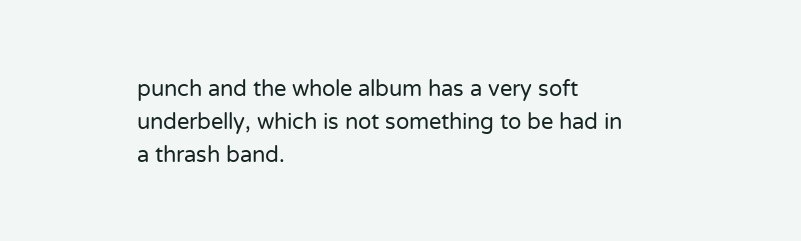punch and the whole album has a very soft underbelly, which is not something to be had in a thrash band.